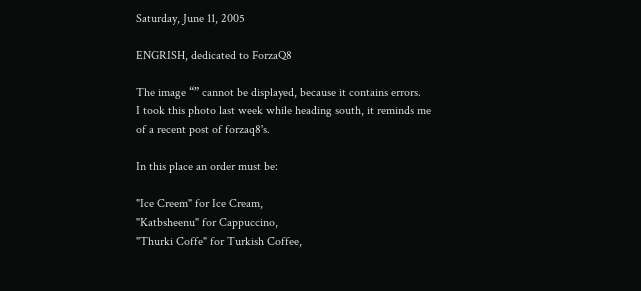Saturday, June 11, 2005

ENGRISH, dedicated to ForzaQ8

The image “” cannot be displayed, because it contains errors.
I took this photo last week while heading south, it reminds me of a recent post of forzaq8's.

In this place an order must be:

"Ice Creem" for Ice Cream,
"Katbsheenu" for Cappuccino,
"Thurki Coffe" for Turkish Coffee,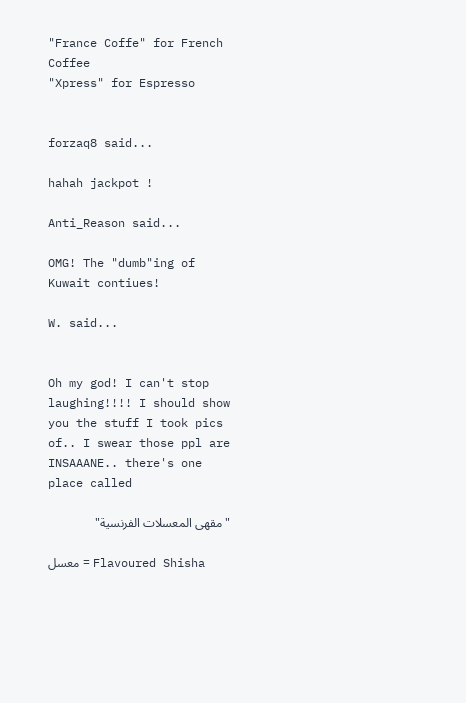"France Coffe" for French Coffee
"Xpress" for Espresso


forzaq8 said...

hahah jackpot !

Anti_Reason said...

OMG! The "dumb"ing of Kuwait contiues!

W. said...


Oh my god! I can't stop laughing!!!! I should show you the stuff I took pics of.. I swear those ppl are INSAAANE.. there's one place called

"مقهى المعسلات الفرنسية"

معسل = Flavoured Shisha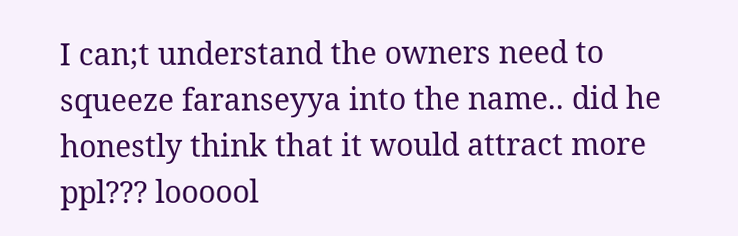I can;t understand the owners need to squeeze faranseyya into the name.. did he honestly think that it would attract more ppl??? loooool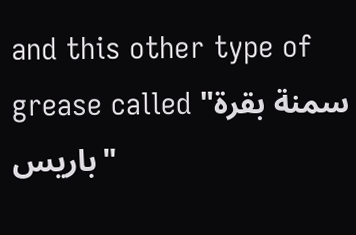and this other type of grease called "سمنة بقرة باريس"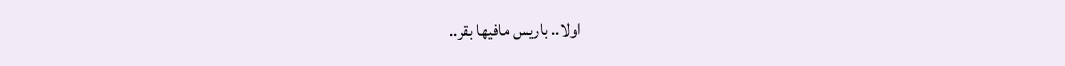اولا.. باريس مافيها بقر..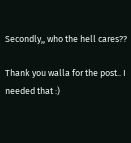Secondly,, who the hell cares??

Thank you walla for the post.. I needed that :)